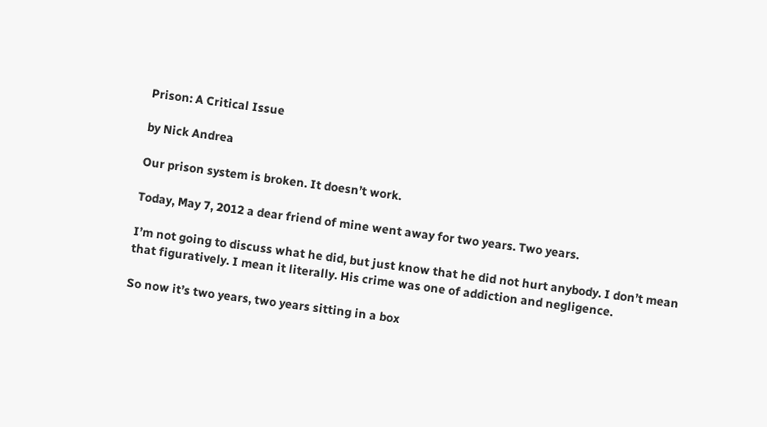Prison: A Critical Issue

by Nick Andrea

Our prison system is broken. It doesn’t work.

Today, May 7, 2012 a dear friend of mine went away for two years. Two years.

I’m not going to discuss what he did, but just know that he did not hurt anybody. I don’t mean that figuratively. I mean it literally. His crime was one of addiction and negligence.

So now it’s two years, two years sitting in a box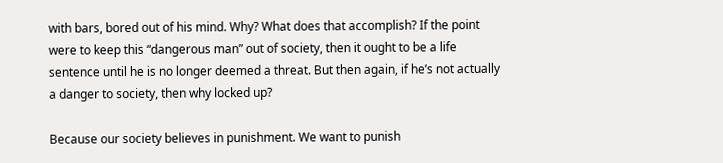with bars, bored out of his mind. Why? What does that accomplish? If the point were to keep this “dangerous man” out of society, then it ought to be a life sentence until he is no longer deemed a threat. But then again, if he’s not actually a danger to society, then why locked up?

Because our society believes in punishment. We want to punish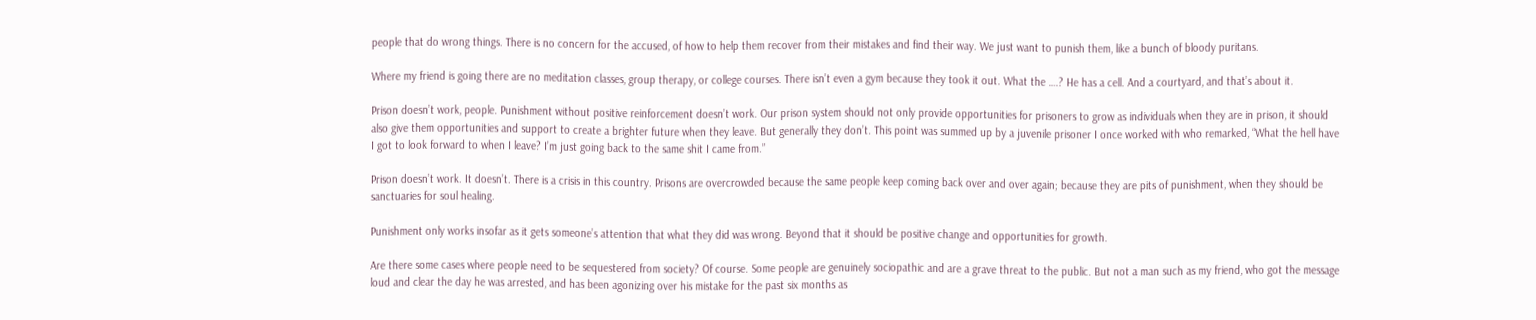people that do wrong things. There is no concern for the accused, of how to help them recover from their mistakes and find their way. We just want to punish them, like a bunch of bloody puritans.

Where my friend is going there are no meditation classes, group therapy, or college courses. There isn’t even a gym because they took it out. What the ….? He has a cell. And a courtyard, and that’s about it.

Prison doesn’t work, people. Punishment without positive reinforcement doesn’t work. Our prison system should not only provide opportunities for prisoners to grow as individuals when they are in prison, it should also give them opportunities and support to create a brighter future when they leave. But generally they don’t. This point was summed up by a juvenile prisoner I once worked with who remarked, “What the hell have I got to look forward to when I leave? I’m just going back to the same shit I came from.”

Prison doesn’t work. It doesn’t. There is a crisis in this country. Prisons are overcrowded because the same people keep coming back over and over again; because they are pits of punishment, when they should be sanctuaries for soul healing.

Punishment only works insofar as it gets someone’s attention that what they did was wrong. Beyond that it should be positive change and opportunities for growth.

Are there some cases where people need to be sequestered from society? Of course. Some people are genuinely sociopathic and are a grave threat to the public. But not a man such as my friend, who got the message loud and clear the day he was arrested, and has been agonizing over his mistake for the past six months as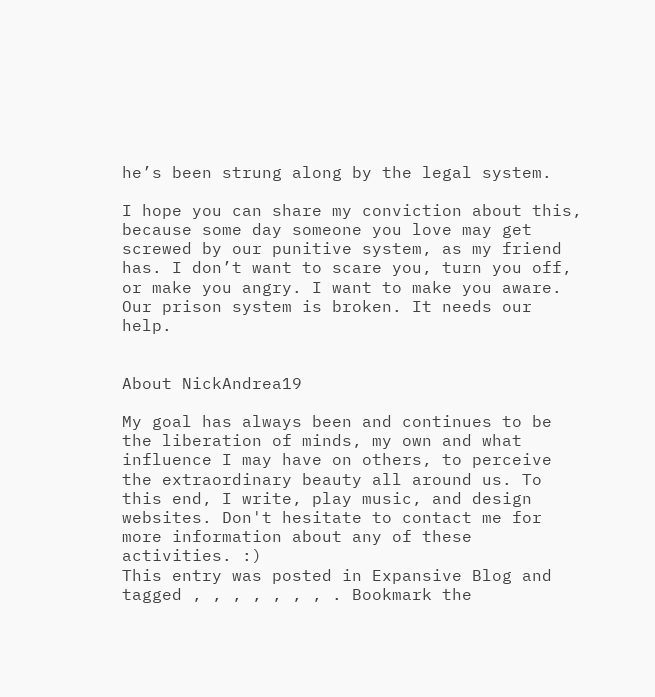he’s been strung along by the legal system.

I hope you can share my conviction about this, because some day someone you love may get screwed by our punitive system, as my friend has. I don’t want to scare you, turn you off, or make you angry. I want to make you aware. Our prison system is broken. It needs our help.


About NickAndrea19

My goal has always been and continues to be the liberation of minds, my own and what influence I may have on others, to perceive the extraordinary beauty all around us. To this end, I write, play music, and design websites. Don't hesitate to contact me for more information about any of these activities. :)
This entry was posted in Expansive Blog and tagged , , , , , , , . Bookmark the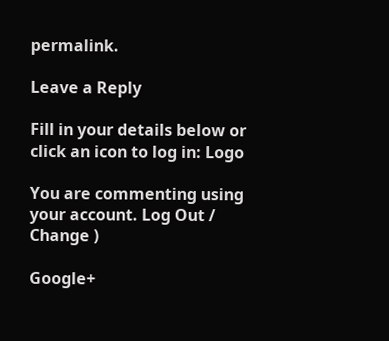permalink.

Leave a Reply

Fill in your details below or click an icon to log in: Logo

You are commenting using your account. Log Out /  Change )

Google+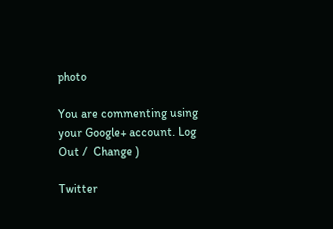photo

You are commenting using your Google+ account. Log Out /  Change )

Twitter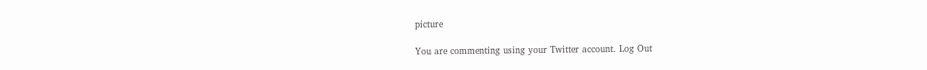picture

You are commenting using your Twitter account. Log Out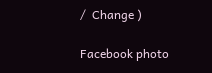/  Change )

Facebook photo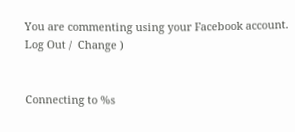You are commenting using your Facebook account. Log Out /  Change )


Connecting to %s